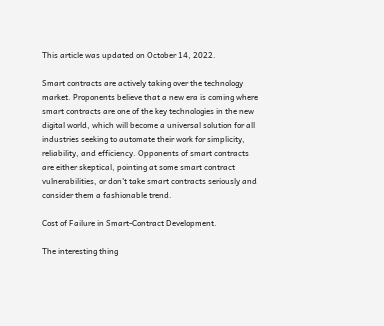This article was updated on October 14, 2022.

Smart contracts are actively taking over the technology market. Proponents believe that a new era is coming where smart contracts are one of the key technologies in the new digital world, which will become a universal solution for all industries seeking to automate their work for simplicity, reliability, and efficiency. Opponents of smart contracts are either skeptical, pointing at some smart contract vulnerabilities, or don't take smart contracts seriously and consider them a fashionable trend.

Cost of Failure in Smart-Contract Development.

The interesting thing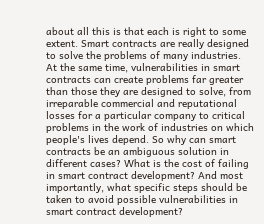about all this is that each is right to some extent. Smart contracts are really designed to solve the problems of many industries. At the same time, vulnerabilities in smart contracts can create problems far greater than those they are designed to solve, from irreparable commercial and reputational losses for a particular company to critical problems in the work of industries on which people's lives depend. So why can smart contracts be an ambiguous solution in different cases? What is the cost of failing in smart contract development? And most importantly, what specific steps should be taken to avoid possible vulnerabilities in smart contract development?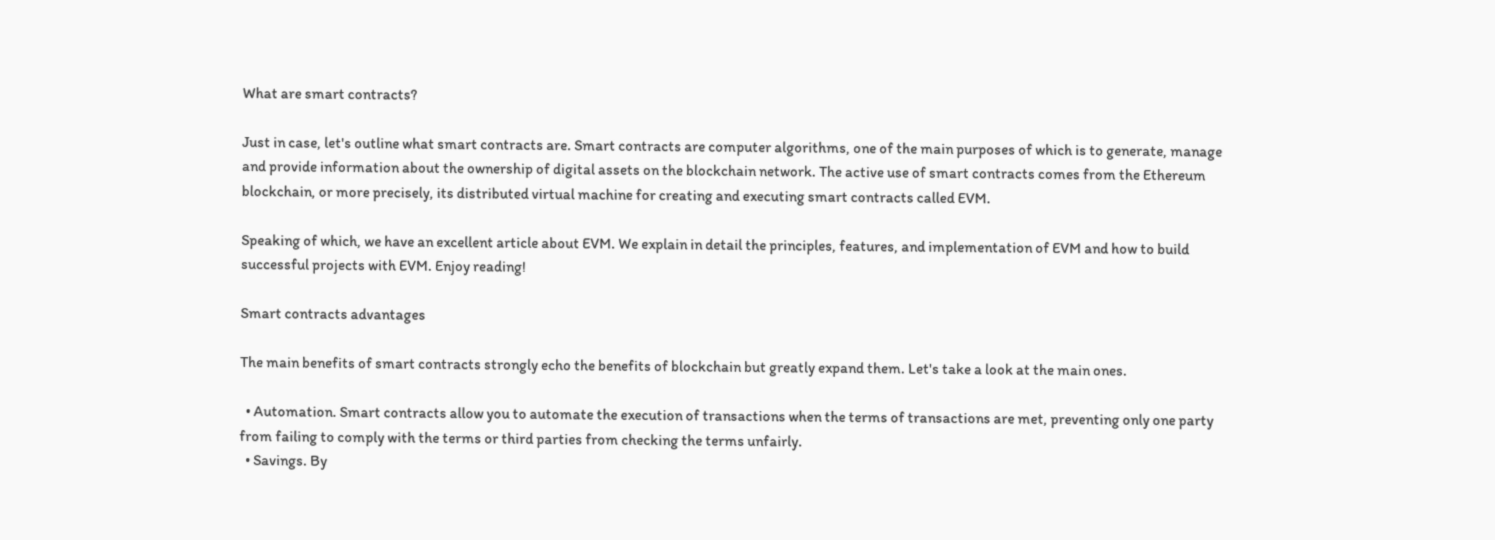What are smart contracts?

Just in case, let's outline what smart contracts are. Smart contracts are computer algorithms, one of the main purposes of which is to generate, manage and provide information about the ownership of digital assets on the blockchain network. The active use of smart contracts comes from the Ethereum blockchain, or more precisely, its distributed virtual machine for creating and executing smart contracts called EVM.

Speaking of which, we have an excellent article about EVM. We explain in detail the principles, features, and implementation of EVM and how to build successful projects with EVM. Enjoy reading!

Smart contracts advantages

The main benefits of smart contracts strongly echo the benefits of blockchain but greatly expand them. Let's take a look at the main ones.

  • Automation. Smart contracts allow you to automate the execution of transactions when the terms of transactions are met, preventing only one party from failing to comply with the terms or third parties from checking the terms unfairly.
  • Savings. By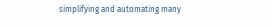simplifying and automating many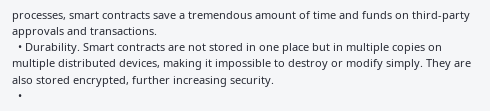processes, smart contracts save a tremendous amount of time and funds on third-party approvals and transactions.
  • Durability. Smart contracts are not stored in one place but in multiple copies on multiple distributed devices, making it impossible to destroy or modify simply. They are also stored encrypted, further increasing security.
  •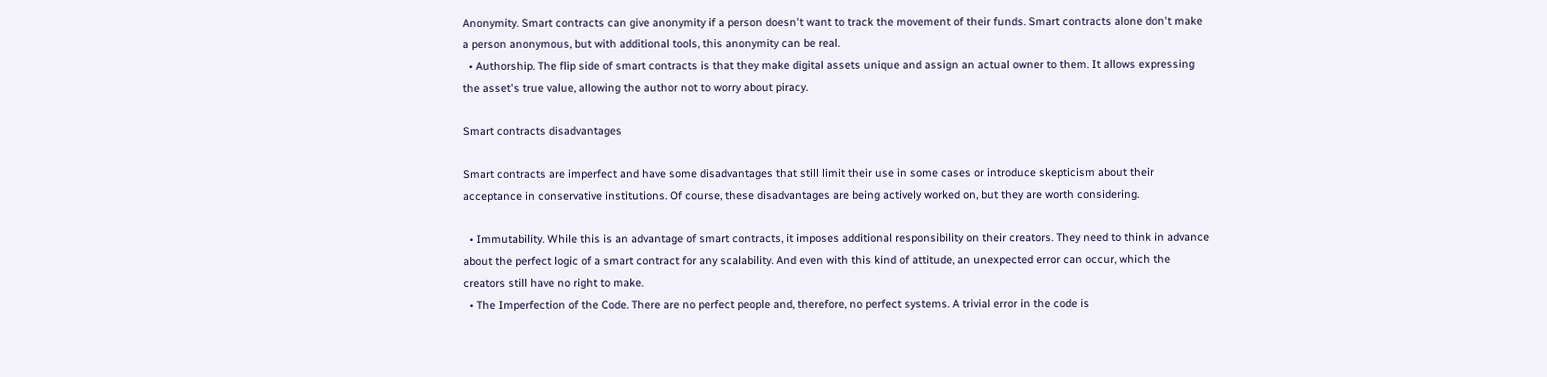Anonymity. Smart contracts can give anonymity if a person doesn't want to track the movement of their funds. Smart contracts alone don't make a person anonymous, but with additional tools, this anonymity can be real.
  • Authorship. The flip side of smart contracts is that they make digital assets unique and assign an actual owner to them. It allows expressing the asset's true value, allowing the author not to worry about piracy.

Smart contracts disadvantages

Smart contracts are imperfect and have some disadvantages that still limit their use in some cases or introduce skepticism about their acceptance in conservative institutions. Of course, these disadvantages are being actively worked on, but they are worth considering.

  • Immutability. While this is an advantage of smart contracts, it imposes additional responsibility on their creators. They need to think in advance about the perfect logic of a smart contract for any scalability. And even with this kind of attitude, an unexpected error can occur, which the creators still have no right to make.
  • The Imperfection of the Code. There are no perfect people and, therefore, no perfect systems. A trivial error in the code is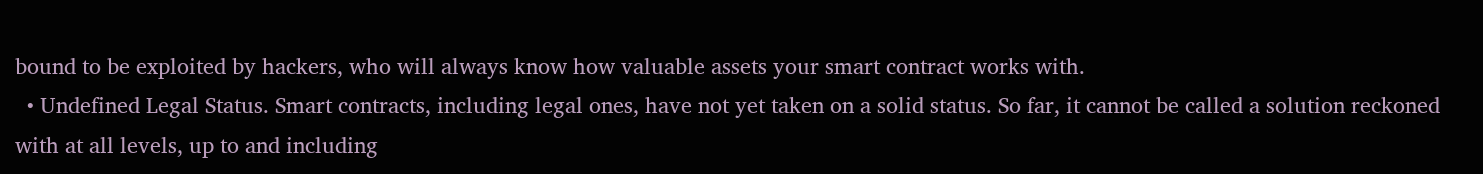bound to be exploited by hackers, who will always know how valuable assets your smart contract works with.
  • Undefined Legal Status. Smart contracts, including legal ones, have not yet taken on a solid status. So far, it cannot be called a solution reckoned with at all levels, up to and including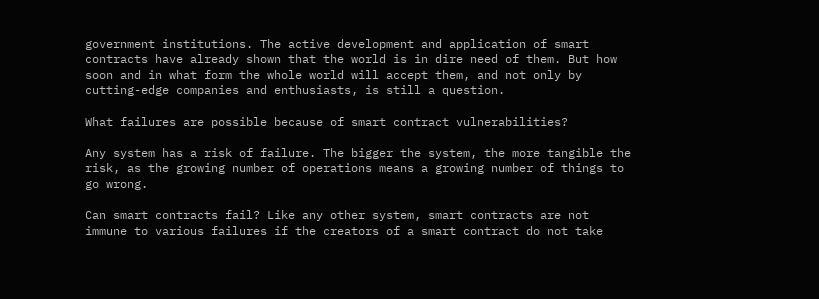government institutions. The active development and application of smart contracts have already shown that the world is in dire need of them. But how soon and in what form the whole world will accept them, and not only by cutting-edge companies and enthusiasts, is still a question.

What failures are possible because of smart contract vulnerabilities?

Any system has a risk of failure. The bigger the system, the more tangible the risk, as the growing number of operations means a growing number of things to go wrong.

Can smart contracts fail? Like any other system, smart contracts are not immune to various failures if the creators of a smart contract do not take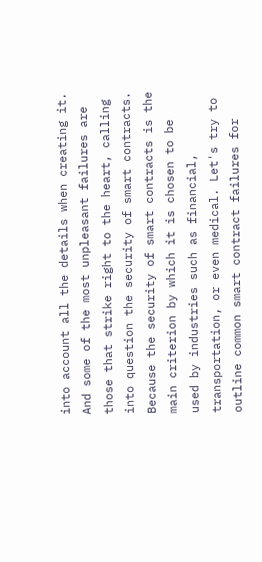into account all the details when creating it. And some of the most unpleasant failures are those that strike right to the heart, calling into question the security of smart contracts. Because the security of smart contracts is the main criterion by which it is chosen to be used by industries such as financial, transportation, or even medical. Let's try to outline common smart contract failures for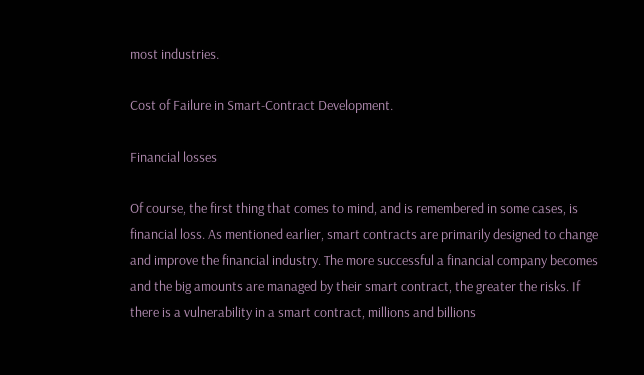most industries.

Cost of Failure in Smart-Contract Development.

Financial losses

Of course, the first thing that comes to mind, and is remembered in some cases, is financial loss. As mentioned earlier, smart contracts are primarily designed to change and improve the financial industry. The more successful a financial company becomes and the big amounts are managed by their smart contract, the greater the risks. If there is a vulnerability in a smart contract, millions and billions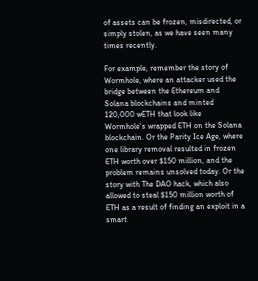of assets can be frozen, misdirected, or simply stolen, as we have seen many times recently.

For example, remember the story of Wormhole, where an attacker used the bridge between the Ethereum and Solana blockchains and minted 120,000 wETH that look like Wormhole's wrapped ETH on the Solana blockchain. Or the Parity Ice Age, where one library removal resulted in frozen ETH worth over $150 million, and the problem remains unsolved today. Or the story with The DAO hack, which also allowed to steal $150 million worth of ETH as a result of finding an exploit in a smart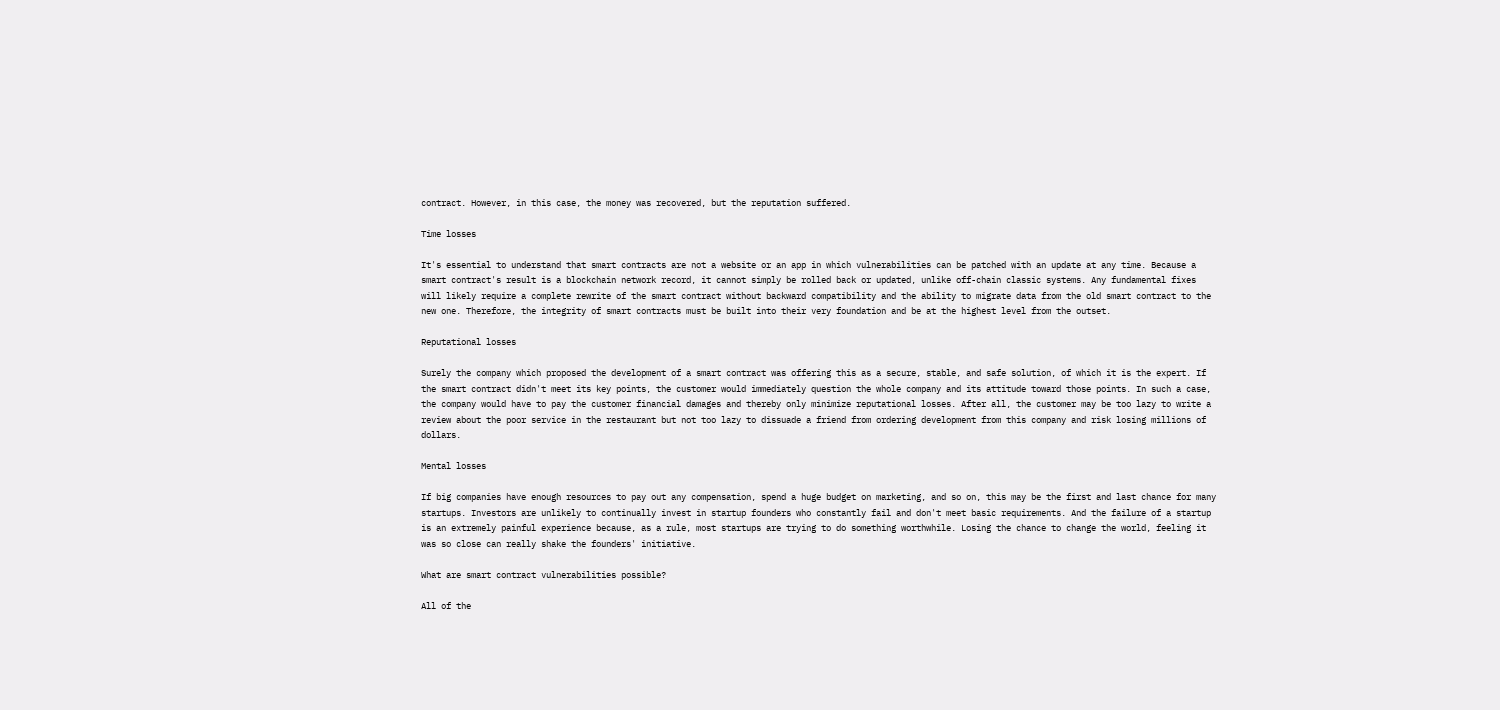contract. However, in this case, the money was recovered, but the reputation suffered.

Time losses

It's essential to understand that smart contracts are not a website or an app in which vulnerabilities can be patched with an update at any time. Because a smart contract's result is a blockchain network record, it cannot simply be rolled back or updated, unlike off-chain classic systems. Any fundamental fixes will likely require a complete rewrite of the smart contract without backward compatibility and the ability to migrate data from the old smart contract to the new one. Therefore, the integrity of smart contracts must be built into their very foundation and be at the highest level from the outset.

Reputational losses

Surely the company which proposed the development of a smart contract was offering this as a secure, stable, and safe solution, of which it is the expert. If the smart contract didn't meet its key points, the customer would immediately question the whole company and its attitude toward those points. In such a case, the company would have to pay the customer financial damages and thereby only minimize reputational losses. After all, the customer may be too lazy to write a review about the poor service in the restaurant but not too lazy to dissuade a friend from ordering development from this company and risk losing millions of dollars.

Mental losses

If big companies have enough resources to pay out any compensation, spend a huge budget on marketing, and so on, this may be the first and last chance for many startups. Investors are unlikely to continually invest in startup founders who constantly fail and don't meet basic requirements. And the failure of a startup is an extremely painful experience because, as a rule, most startups are trying to do something worthwhile. Losing the chance to change the world, feeling it was so close can really shake the founders' initiative.

What are smart contract vulnerabilities possible?

All of the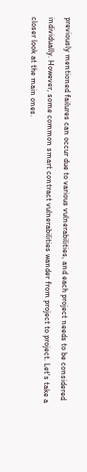previously mentioned failures can occur due to various vulnerabilities, and each project needs to be considered individually. However, some common smart contract vulnerabilities wander from project to project. Let's take a closer look at the main ones.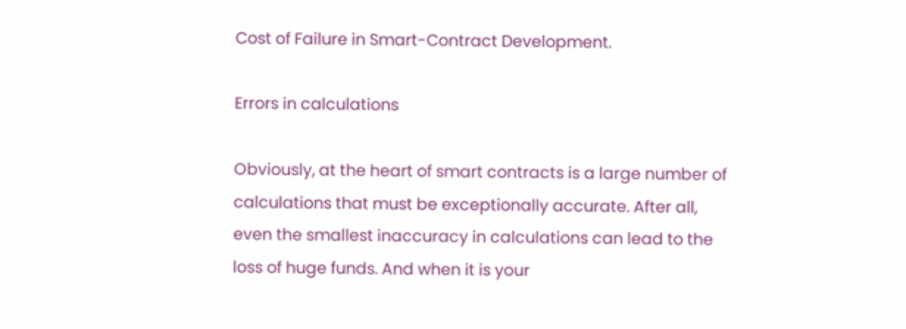Cost of Failure in Smart-Contract Development.

Errors in calculations

Obviously, at the heart of smart contracts is a large number of calculations that must be exceptionally accurate. After all, even the smallest inaccuracy in calculations can lead to the loss of huge funds. And when it is your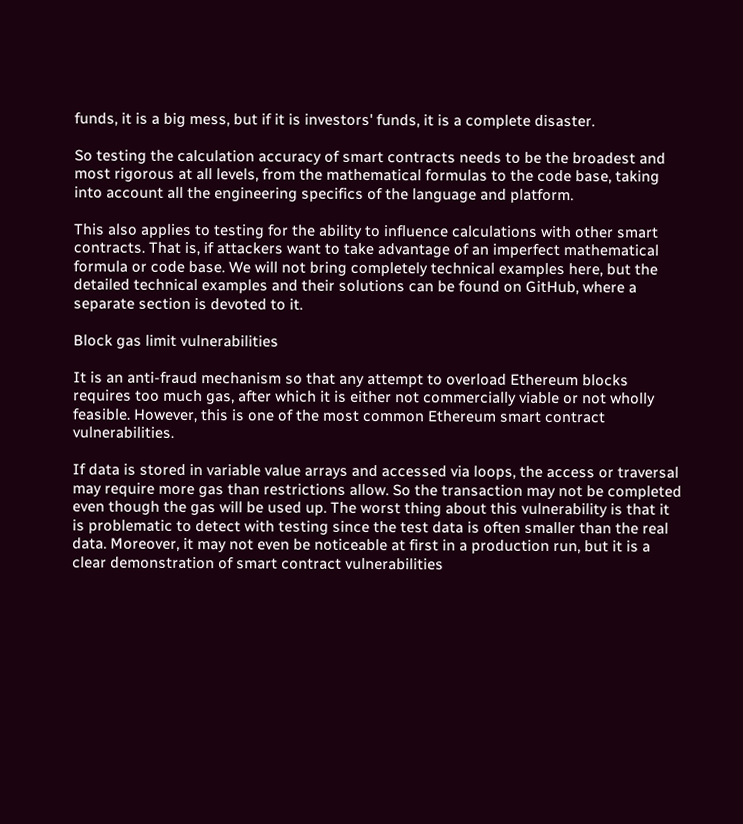funds, it is a big mess, but if it is investors' funds, it is a complete disaster.

So testing the calculation accuracy of smart contracts needs to be the broadest and most rigorous at all levels, from the mathematical formulas to the code base, taking into account all the engineering specifics of the language and platform.

This also applies to testing for the ability to influence calculations with other smart contracts. That is, if attackers want to take advantage of an imperfect mathematical formula or code base. We will not bring completely technical examples here, but the detailed technical examples and their solutions can be found on GitHub, where a separate section is devoted to it.

Block gas limit vulnerabilities

It is an anti-fraud mechanism so that any attempt to overload Ethereum blocks requires too much gas, after which it is either not commercially viable or not wholly feasible. However, this is one of the most common Ethereum smart contract vulnerabilities.

If data is stored in variable value arrays and accessed via loops, the access or traversal may require more gas than restrictions allow. So the transaction may not be completed even though the gas will be used up. The worst thing about this vulnerability is that it is problematic to detect with testing since the test data is often smaller than the real data. Moreover, it may not even be noticeable at first in a production run, but it is a clear demonstration of smart contract vulnerabilities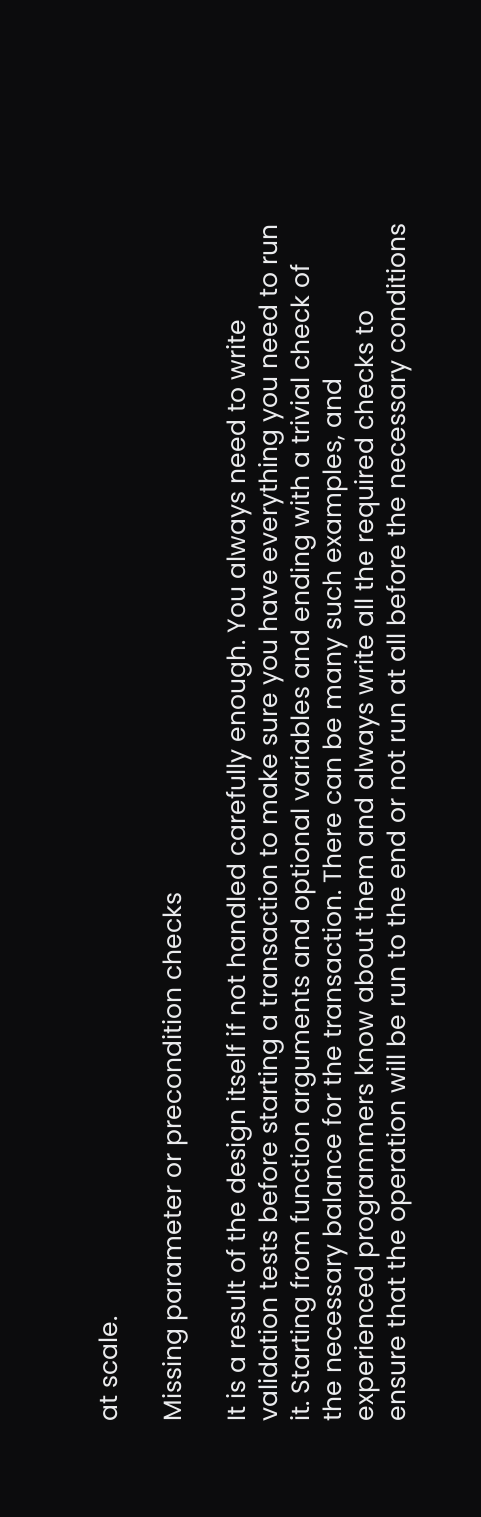at scale.

Missing parameter or precondition checks

It is a result of the design itself if not handled carefully enough. You always need to write validation tests before starting a transaction to make sure you have everything you need to run it. Starting from function arguments and optional variables and ending with a trivial check of the necessary balance for the transaction. There can be many such examples, and experienced programmers know about them and always write all the required checks to ensure that the operation will be run to the end or not run at all before the necessary conditions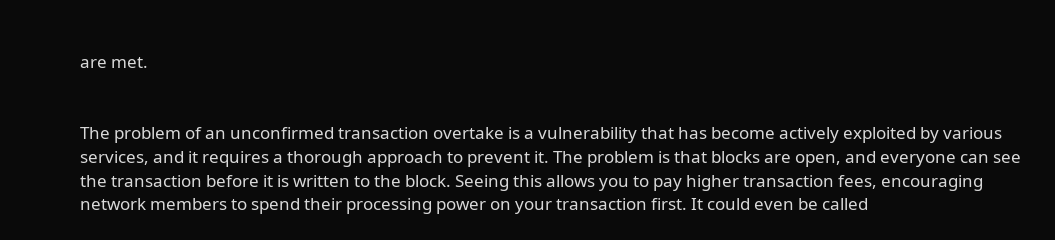are met.


The problem of an unconfirmed transaction overtake is a vulnerability that has become actively exploited by various services, and it requires a thorough approach to prevent it. The problem is that blocks are open, and everyone can see the transaction before it is written to the block. Seeing this allows you to pay higher transaction fees, encouraging network members to spend their processing power on your transaction first. It could even be called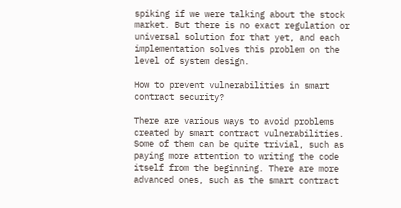spiking if we were talking about the stock market. But there is no exact regulation or universal solution for that yet, and each implementation solves this problem on the level of system design.

How to prevent vulnerabilities in smart contract security?

There are various ways to avoid problems created by smart contract vulnerabilities. Some of them can be quite trivial, such as paying more attention to writing the code itself from the beginning. There are more advanced ones, such as the smart contract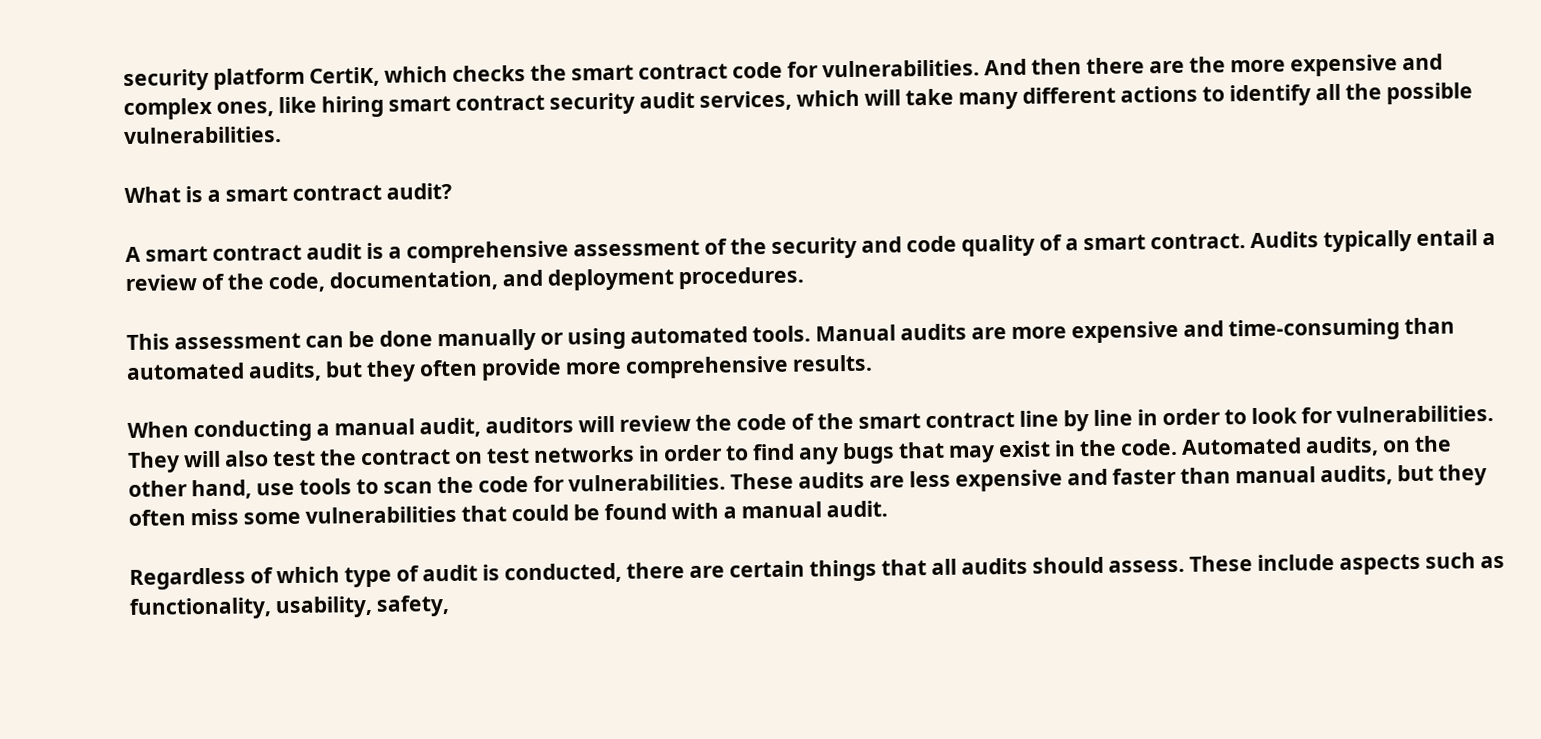security platform CertiK, which checks the smart contract code for vulnerabilities. And then there are the more expensive and complex ones, like hiring smart contract security audit services, which will take many different actions to identify all the possible vulnerabilities.

What is a smart contract audit?

A smart contract audit is a comprehensive assessment of the security and code quality of a smart contract. Audits typically entail a review of the code, documentation, and deployment procedures.

This assessment can be done manually or using automated tools. Manual audits are more expensive and time-consuming than automated audits, but they often provide more comprehensive results.

When conducting a manual audit, auditors will review the code of the smart contract line by line in order to look for vulnerabilities. They will also test the contract on test networks in order to find any bugs that may exist in the code. Automated audits, on the other hand, use tools to scan the code for vulnerabilities. These audits are less expensive and faster than manual audits, but they often miss some vulnerabilities that could be found with a manual audit.

Regardless of which type of audit is conducted, there are certain things that all audits should assess. These include aspects such as functionality, usability, safety,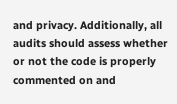and privacy. Additionally, all audits should assess whether or not the code is properly commented on and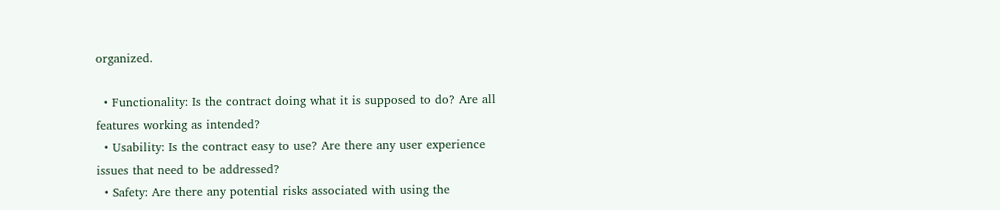organized.

  • Functionality: Is the contract doing what it is supposed to do? Are all features working as intended?
  • Usability: Is the contract easy to use? Are there any user experience issues that need to be addressed?
  • Safety: Are there any potential risks associated with using the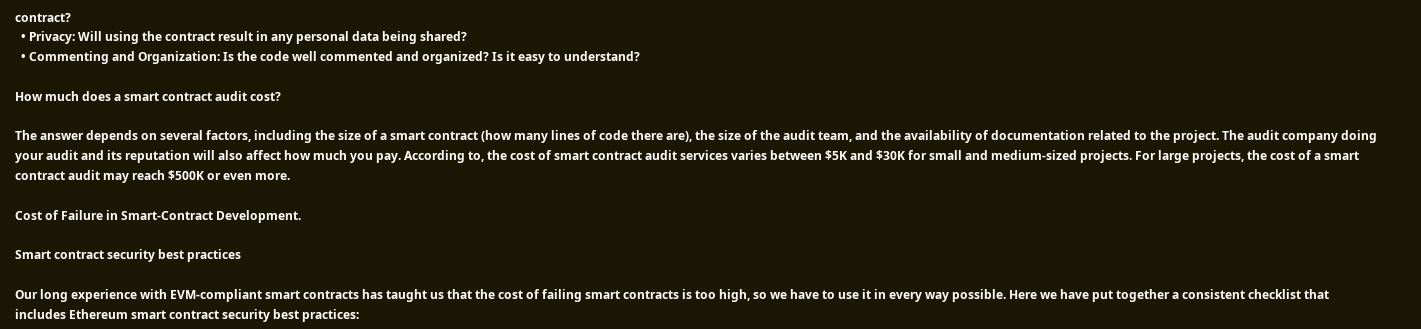contract?
  • Privacy: Will using the contract result in any personal data being shared?
  • Commenting and Organization: Is the code well commented and organized? Is it easy to understand?

How much does a smart contract audit cost?

The answer depends on several factors, including the size of a smart contract (how many lines of code there are), the size of the audit team, and the availability of documentation related to the project. The audit company doing your audit and its reputation will also affect how much you pay. According to, the cost of smart contract audit services varies between $5K and $30K for small and medium-sized projects. For large projects, the cost of a smart contract audit may reach $500K or even more.

Cost of Failure in Smart-Contract Development.

Smart contract security best practices

Our long experience with EVM-compliant smart contracts has taught us that the cost of failing smart contracts is too high, so we have to use it in every way possible. Here we have put together a consistent checklist that includes Ethereum smart contract security best practices: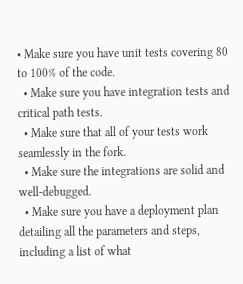• Make sure you have unit tests covering 80 to 100% of the code.
  • Make sure you have integration tests and critical path tests.
  • Make sure that all of your tests work seamlessly in the fork.
  • Make sure the integrations are solid and well-debugged.
  • Make sure you have a deployment plan detailing all the parameters and steps, including a list of what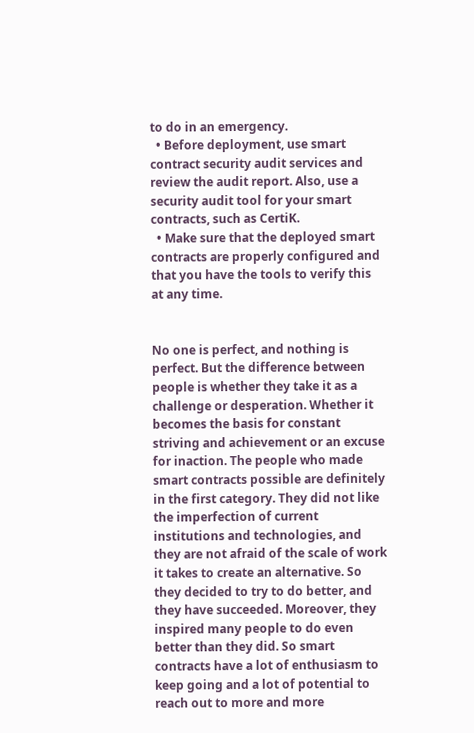to do in an emergency.
  • Before deployment, use smart contract security audit services and review the audit report. Also, use a security audit tool for your smart contracts, such as CertiK.
  • Make sure that the deployed smart contracts are properly configured and that you have the tools to verify this at any time.


No one is perfect, and nothing is perfect. But the difference between people is whether they take it as a challenge or desperation. Whether it becomes the basis for constant striving and achievement or an excuse for inaction. The people who made smart contracts possible are definitely in the first category. They did not like the imperfection of current institutions and technologies, and they are not afraid of the scale of work it takes to create an alternative. So they decided to try to do better, and they have succeeded. Moreover, they inspired many people to do even better than they did. So smart contracts have a lot of enthusiasm to keep going and a lot of potential to reach out to more and more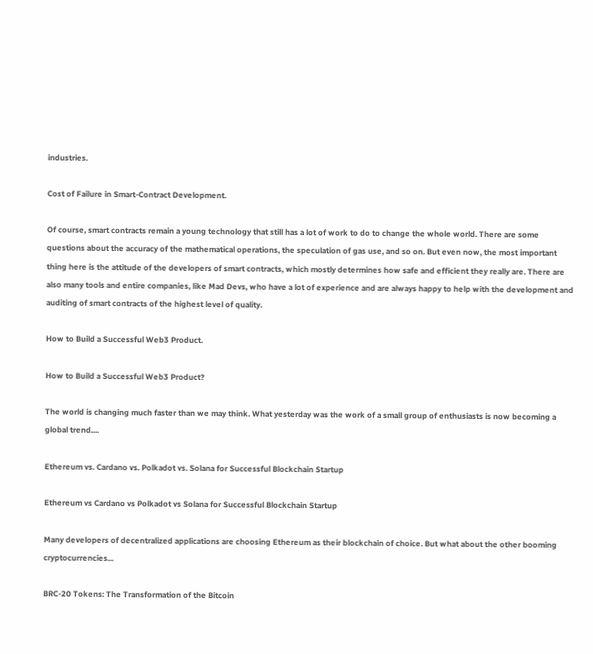industries.

Cost of Failure in Smart-Contract Development.

Of course, smart contracts remain a young technology that still has a lot of work to do to change the whole world. There are some questions about the accuracy of the mathematical operations, the speculation of gas use, and so on. But even now, the most important thing here is the attitude of the developers of smart contracts, which mostly determines how safe and efficient they really are. There are also many tools and entire companies, like Mad Devs, who have a lot of experience and are always happy to help with the development and auditing of smart contracts of the highest level of quality.

How to Build a Successful Web3 Product.

How to Build a Successful Web3 Product?

The world is changing much faster than we may think. What yesterday was the work of a small group of enthusiasts is now becoming a global trend....

Ethereum vs. Cardano vs. Polkadot vs. Solana for Successful Blockchain Startup

Ethereum vs Cardano vs Polkadot vs Solana for Successful Blockchain Startup

Many developers of decentralized applications are choosing Ethereum as their blockchain of choice. But what about the other booming cryptocurrencies...

BRC-20 Tokens: The Transformation of the Bitcoin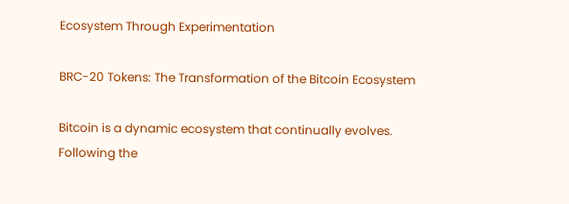Ecosystem Through Experimentation

BRC-20 Tokens: The Transformation of the Bitcoin Ecosystem

Bitcoin is a dynamic ecosystem that continually evolves. Following the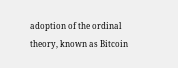adoption of the ordinal theory, known as Bitcoin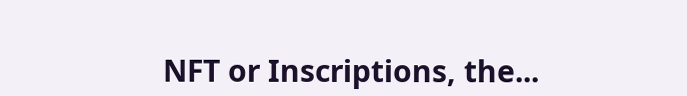NFT or Inscriptions, the...